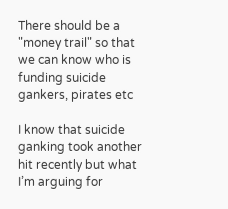There should be a "money trail" so that we can know who is funding suicide gankers, pirates etc

I know that suicide ganking took another hit recently but what I’m arguing for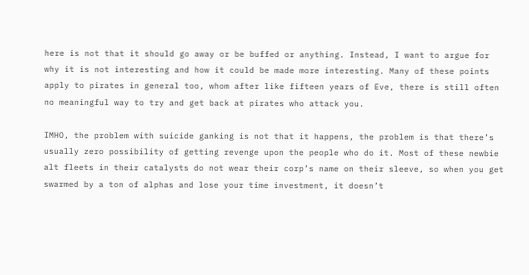here is not that it should go away or be buffed or anything. Instead, I want to argue for why it is not interesting and how it could be made more interesting. Many of these points apply to pirates in general too, whom after like fifteen years of Eve, there is still often no meaningful way to try and get back at pirates who attack you.

IMHO, the problem with suicide ganking is not that it happens, the problem is that there’s usually zero possibility of getting revenge upon the people who do it. Most of these newbie alt fleets in their catalysts do not wear their corp’s name on their sleeve, so when you get swarmed by a ton of alphas and lose your time investment, it doesn’t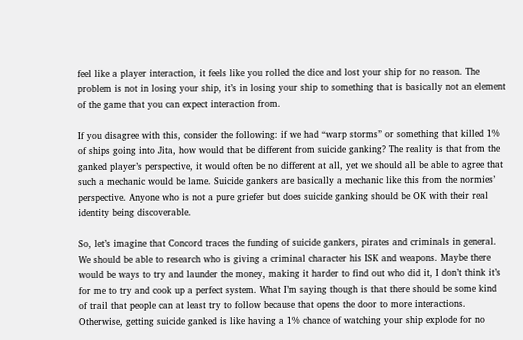feel like a player interaction, it feels like you rolled the dice and lost your ship for no reason. The problem is not in losing your ship, it’s in losing your ship to something that is basically not an element of the game that you can expect interaction from.

If you disagree with this, consider the following: if we had “warp storms” or something that killed 1% of ships going into Jita, how would that be different from suicide ganking? The reality is that from the ganked player’s perspective, it would often be no different at all, yet we should all be able to agree that such a mechanic would be lame. Suicide gankers are basically a mechanic like this from the normies’ perspective. Anyone who is not a pure griefer but does suicide ganking should be OK with their real identity being discoverable.

So, let’s imagine that Concord traces the funding of suicide gankers, pirates and criminals in general. We should be able to research who is giving a criminal character his ISK and weapons. Maybe there would be ways to try and launder the money, making it harder to find out who did it, I don’t think it’s for me to try and cook up a perfect system. What I’m saying though is that there should be some kind of trail that people can at least try to follow because that opens the door to more interactions. Otherwise, getting suicide ganked is like having a 1% chance of watching your ship explode for no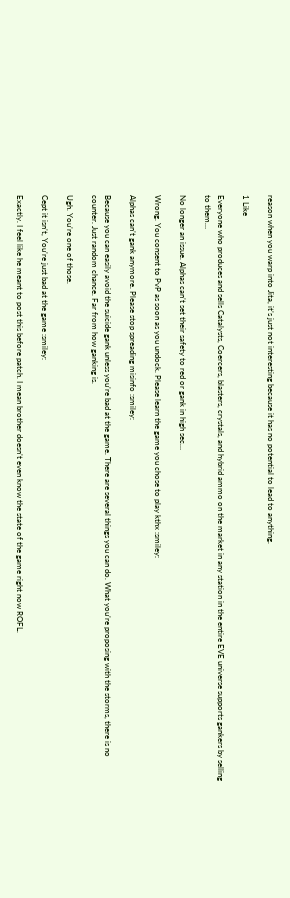reason when you warp into Jita, it’s just not interesting because it has no potential to lead to anything.

1 Like

Everyone who produces and sells Catalysts, Coercers, blasters, crystals, and hybrid ammo on the market in any station in the entire EVE universe supports gankers by selling to them…

No longer an issue. Alphas can’t set their safety to red or gank in high sec…

Wrong. You consent to PvP as soon as you undock. Please learn the game you chose to play kthx :smiley:

Alphas can’t gank anymore. Please stop spreading misinfo :smiley:

Because you can easily avoid the suicide gank unless you’re bad at the game. There are several things you can do. What you’re proposing with the storms, there is no counter. Just random chance. Far from how ganking is.

Ugh. You’re one of those.

Cept it isn’t, You’re just bad at the game :smiley:

Exactly. I feel like he meant to post this before patch. I mean brother doesn’t even know the state of the game right now ROFL.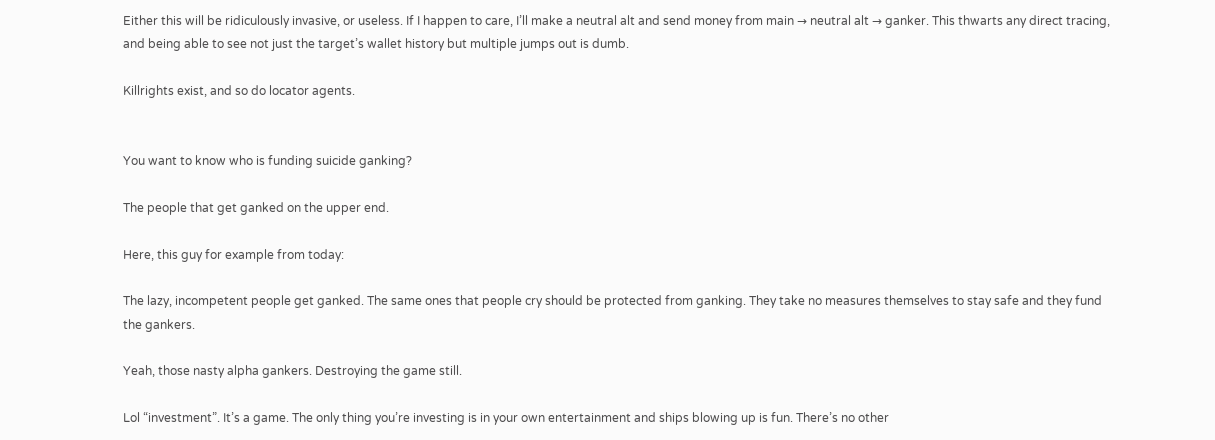Either this will be ridiculously invasive, or useless. If I happen to care, I’ll make a neutral alt and send money from main → neutral alt → ganker. This thwarts any direct tracing, and being able to see not just the target’s wallet history but multiple jumps out is dumb.

Killrights exist, and so do locator agents.


You want to know who is funding suicide ganking?

The people that get ganked on the upper end.

Here, this guy for example from today:

The lazy, incompetent people get ganked. The same ones that people cry should be protected from ganking. They take no measures themselves to stay safe and they fund the gankers.

Yeah, those nasty alpha gankers. Destroying the game still.

Lol “investment”. It’s a game. The only thing you’re investing is in your own entertainment and ships blowing up is fun. There’s no other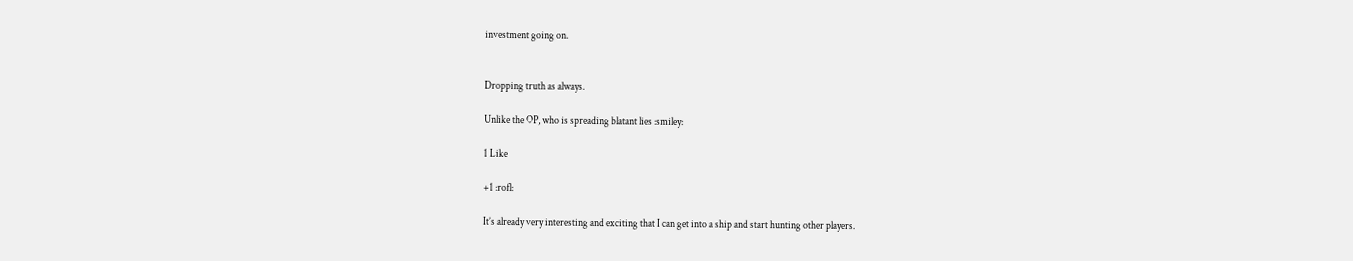investment going on.


Dropping truth as always.

Unlike the OP, who is spreading blatant lies :smiley:

1 Like

+1 :rofl:

It’s already very interesting and exciting that I can get into a ship and start hunting other players.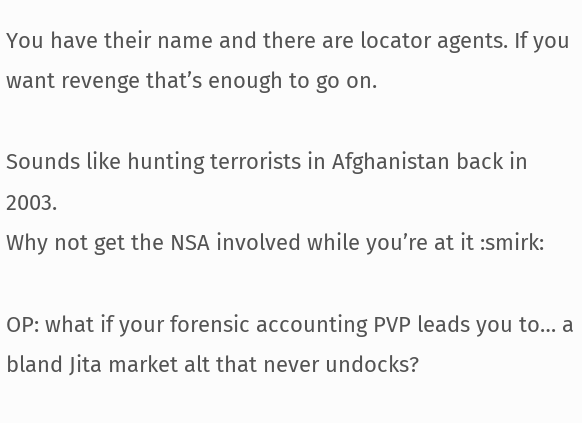You have their name and there are locator agents. If you want revenge that’s enough to go on.

Sounds like hunting terrorists in Afghanistan back in 2003.
Why not get the NSA involved while you’re at it :smirk:

OP: what if your forensic accounting PVP leads you to… a bland Jita market alt that never undocks?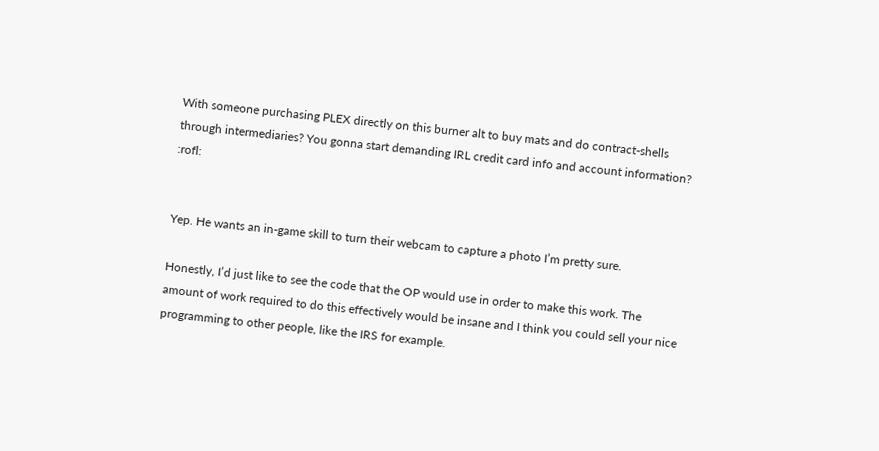With someone purchasing PLEX directly on this burner alt to buy mats and do contract-shells through intermediaries? You gonna start demanding IRL credit card info and account information? :rofl:


Yep. He wants an in-game skill to turn their webcam to capture a photo I’m pretty sure.

Honestly, I’d just like to see the code that the OP would use in order to make this work. The amount of work required to do this effectively would be insane and I think you could sell your nice programming to other people, like the IRS for example.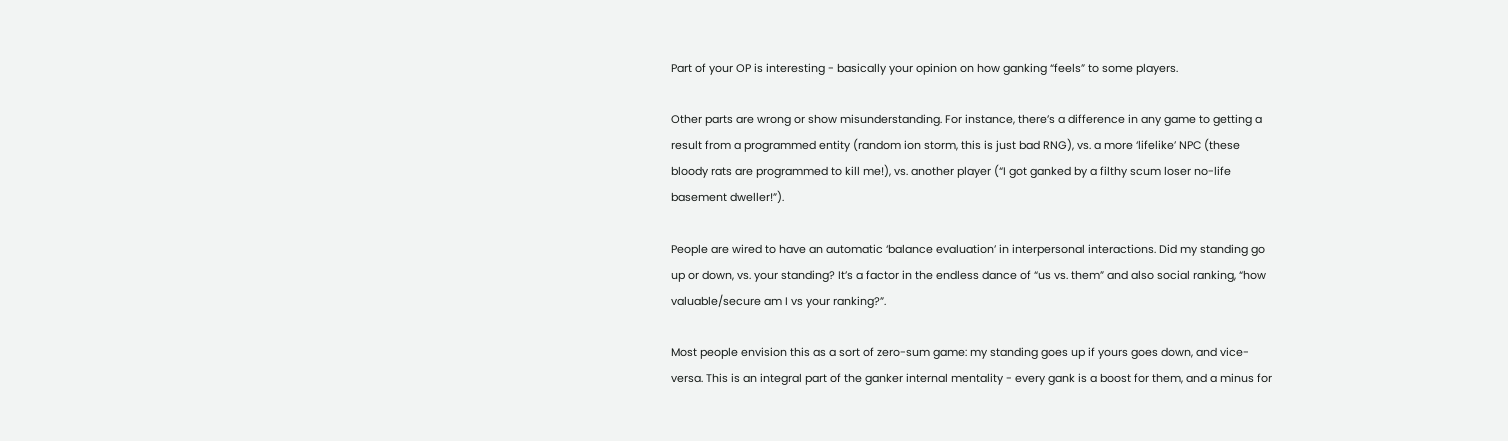Part of your OP is interesting - basically your opinion on how ganking “feels” to some players.

Other parts are wrong or show misunderstanding. For instance, there’s a difference in any game to getting a result from a programmed entity (random ion storm, this is just bad RNG), vs. a more ‘lifelike’ NPC (these bloody rats are programmed to kill me!), vs. another player (“I got ganked by a filthy scum loser no-life basement dweller!”).

People are wired to have an automatic ‘balance evaluation’ in interpersonal interactions. Did my standing go up or down, vs. your standing? It’s a factor in the endless dance of “us vs. them” and also social ranking, “how valuable/secure am I vs your ranking?”.

Most people envision this as a sort of zero-sum game: my standing goes up if yours goes down, and vice-versa. This is an integral part of the ganker internal mentality - every gank is a boost for them, and a minus for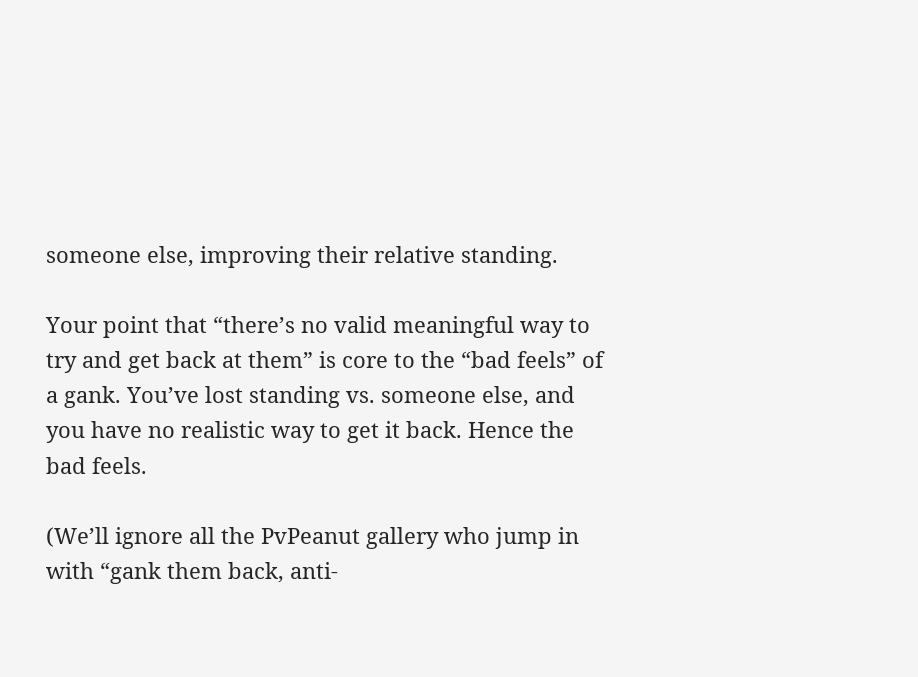someone else, improving their relative standing.

Your point that “there’s no valid meaningful way to try and get back at them” is core to the “bad feels” of a gank. You’ve lost standing vs. someone else, and you have no realistic way to get it back. Hence the bad feels.

(We’ll ignore all the PvPeanut gallery who jump in with “gank them back, anti-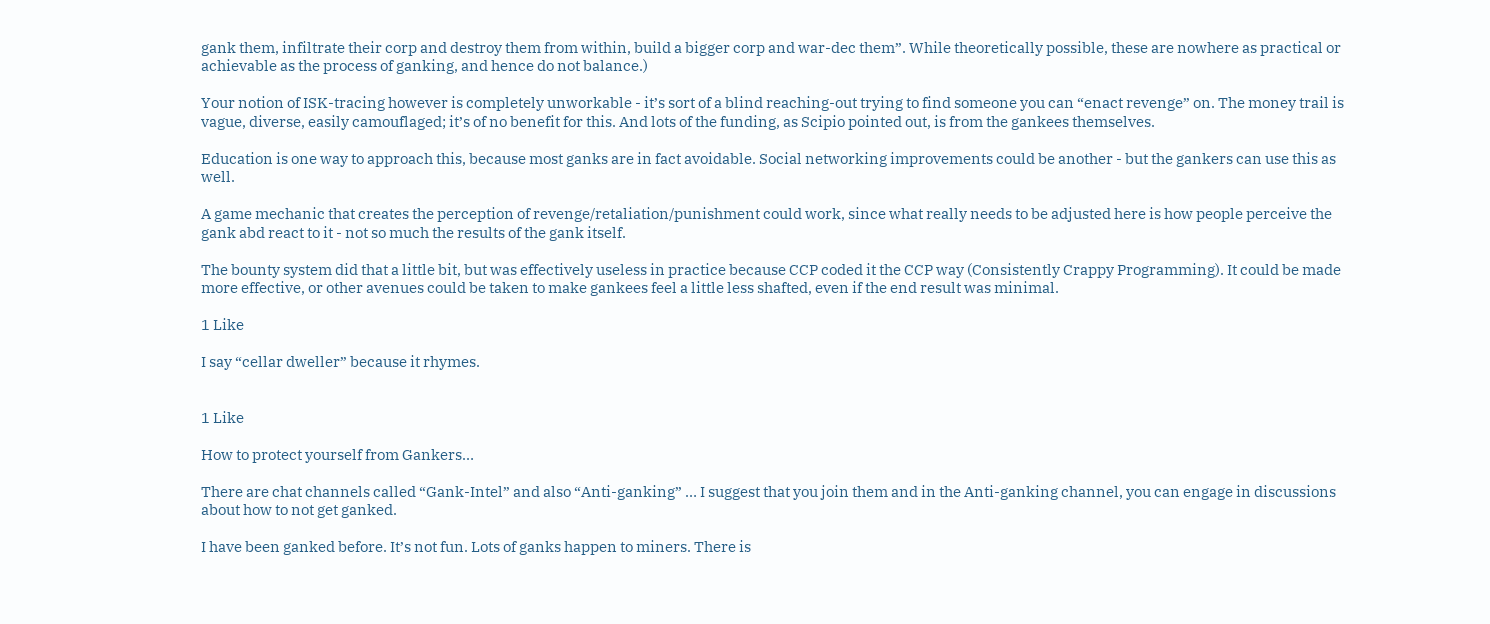gank them, infiltrate their corp and destroy them from within, build a bigger corp and war-dec them”. While theoretically possible, these are nowhere as practical or achievable as the process of ganking, and hence do not balance.)

Your notion of ISK-tracing however is completely unworkable - it’s sort of a blind reaching-out trying to find someone you can “enact revenge” on. The money trail is vague, diverse, easily camouflaged; it’s of no benefit for this. And lots of the funding, as Scipio pointed out, is from the gankees themselves.

Education is one way to approach this, because most ganks are in fact avoidable. Social networking improvements could be another - but the gankers can use this as well.

A game mechanic that creates the perception of revenge/retaliation/punishment could work, since what really needs to be adjusted here is how people perceive the gank abd react to it - not so much the results of the gank itself.

The bounty system did that a little bit, but was effectively useless in practice because CCP coded it the CCP way (Consistently Crappy Programming). It could be made more effective, or other avenues could be taken to make gankees feel a little less shafted, even if the end result was minimal.

1 Like

I say “cellar dweller” because it rhymes.


1 Like

How to protect yourself from Gankers…

There are chat channels called “Gank-Intel” and also “Anti-ganking” … I suggest that you join them and in the Anti-ganking channel, you can engage in discussions about how to not get ganked.

I have been ganked before. It’s not fun. Lots of ganks happen to miners. There is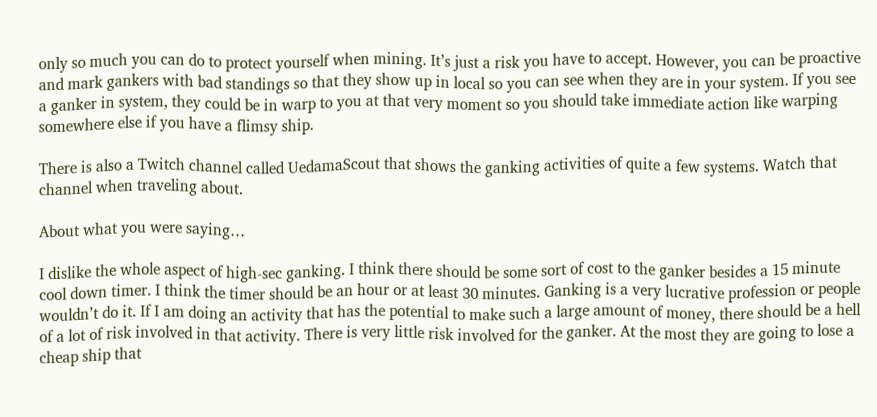only so much you can do to protect yourself when mining. It’s just a risk you have to accept. However, you can be proactive and mark gankers with bad standings so that they show up in local so you can see when they are in your system. If you see a ganker in system, they could be in warp to you at that very moment so you should take immediate action like warping somewhere else if you have a flimsy ship.

There is also a Twitch channel called UedamaScout that shows the ganking activities of quite a few systems. Watch that channel when traveling about.

About what you were saying…

I dislike the whole aspect of high-sec ganking. I think there should be some sort of cost to the ganker besides a 15 minute cool down timer. I think the timer should be an hour or at least 30 minutes. Ganking is a very lucrative profession or people wouldn’t do it. If I am doing an activity that has the potential to make such a large amount of money, there should be a hell of a lot of risk involved in that activity. There is very little risk involved for the ganker. At the most they are going to lose a cheap ship that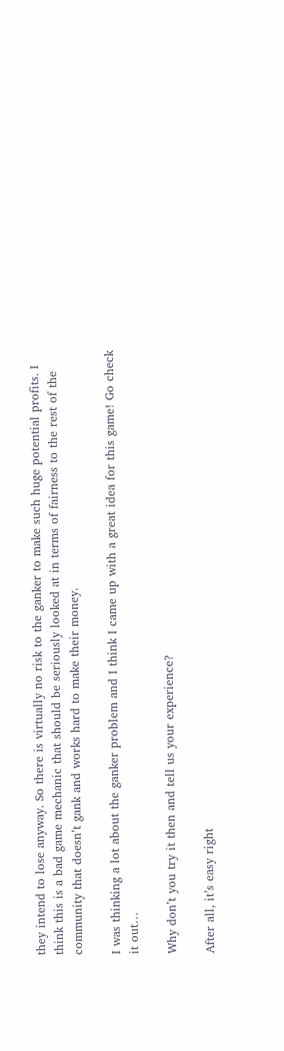they intend to lose anyway. So there is virtually no risk to the ganker to make such huge potential profits. I think this is a bad game mechanic that should be seriously looked at in terms of fairness to the rest of the community that doesn’t gank and works hard to make their money.

I was thinking a lot about the ganker problem and I think I came up with a great idea for this game! Go check it out…

Why don’t you try it then and tell us your experience?

After all, it’s easy right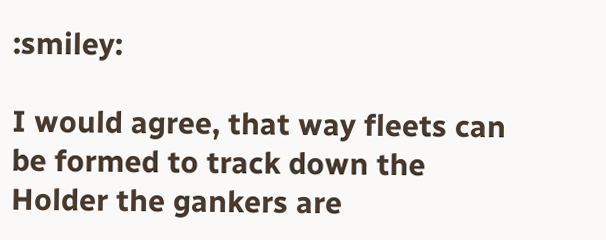:smiley:

I would agree, that way fleets can be formed to track down the Holder the gankers are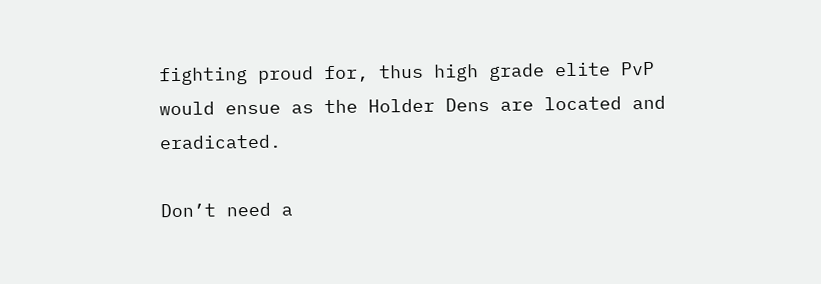fighting proud for, thus high grade elite PvP would ensue as the Holder Dens are located and eradicated.

Don’t need a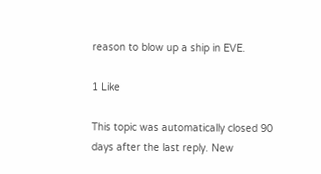reason to blow up a ship in EVE.

1 Like

This topic was automatically closed 90 days after the last reply. New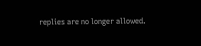replies are no longer allowed.